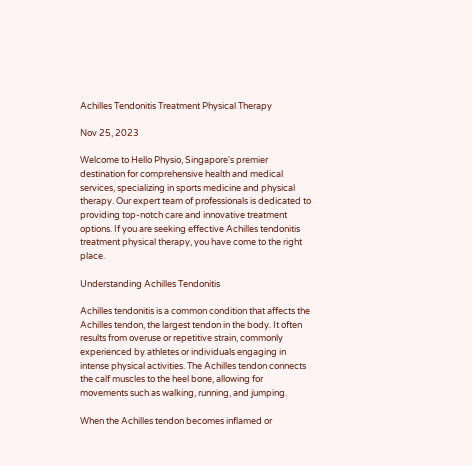Achilles Tendonitis Treatment Physical Therapy

Nov 25, 2023

Welcome to Hello Physio, Singapore's premier destination for comprehensive health and medical services, specializing in sports medicine and physical therapy. Our expert team of professionals is dedicated to providing top-notch care and innovative treatment options. If you are seeking effective Achilles tendonitis treatment physical therapy, you have come to the right place.

Understanding Achilles Tendonitis

Achilles tendonitis is a common condition that affects the Achilles tendon, the largest tendon in the body. It often results from overuse or repetitive strain, commonly experienced by athletes or individuals engaging in intense physical activities. The Achilles tendon connects the calf muscles to the heel bone, allowing for movements such as walking, running, and jumping.

When the Achilles tendon becomes inflamed or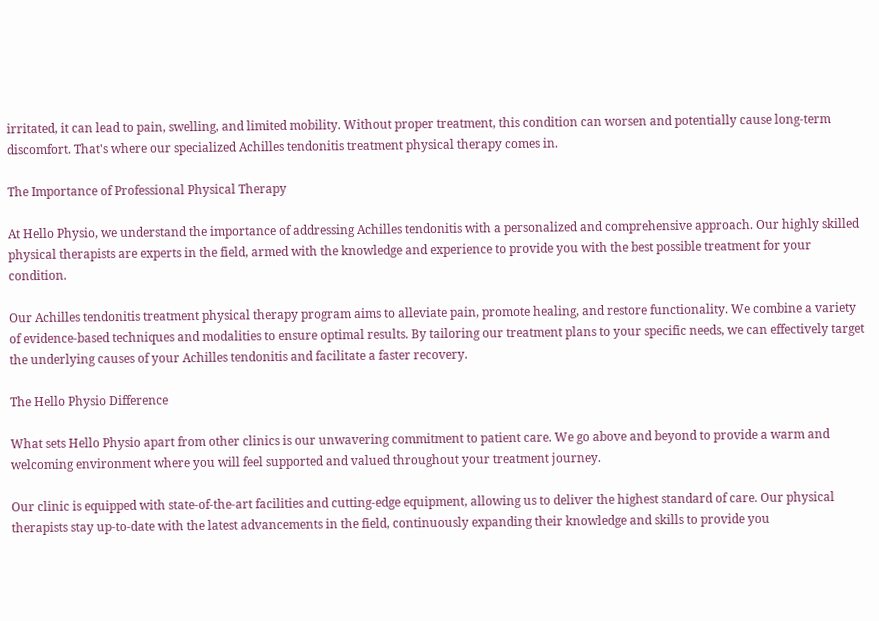irritated, it can lead to pain, swelling, and limited mobility. Without proper treatment, this condition can worsen and potentially cause long-term discomfort. That's where our specialized Achilles tendonitis treatment physical therapy comes in.

The Importance of Professional Physical Therapy

At Hello Physio, we understand the importance of addressing Achilles tendonitis with a personalized and comprehensive approach. Our highly skilled physical therapists are experts in the field, armed with the knowledge and experience to provide you with the best possible treatment for your condition.

Our Achilles tendonitis treatment physical therapy program aims to alleviate pain, promote healing, and restore functionality. We combine a variety of evidence-based techniques and modalities to ensure optimal results. By tailoring our treatment plans to your specific needs, we can effectively target the underlying causes of your Achilles tendonitis and facilitate a faster recovery.

The Hello Physio Difference

What sets Hello Physio apart from other clinics is our unwavering commitment to patient care. We go above and beyond to provide a warm and welcoming environment where you will feel supported and valued throughout your treatment journey.

Our clinic is equipped with state-of-the-art facilities and cutting-edge equipment, allowing us to deliver the highest standard of care. Our physical therapists stay up-to-date with the latest advancements in the field, continuously expanding their knowledge and skills to provide you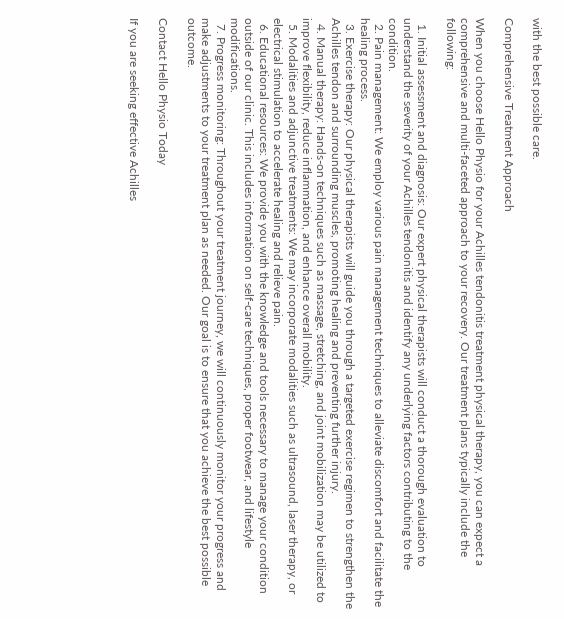with the best possible care.

Comprehensive Treatment Approach

When you choose Hello Physio for your Achilles tendonitis treatment physical therapy, you can expect a comprehensive and multi-faceted approach to your recovery. Our treatment plans typically include the following:

  1. Initial assessment and diagnosis: Our expert physical therapists will conduct a thorough evaluation to understand the severity of your Achilles tendonitis and identify any underlying factors contributing to the condition.
  2. Pain management: We employ various pain management techniques to alleviate discomfort and facilitate the healing process.
  3. Exercise therapy: Our physical therapists will guide you through a targeted exercise regimen to strengthen the Achilles tendon and surrounding muscles, promoting healing and preventing further injury.
  4. Manual therapy: Hands-on techniques such as massage, stretching, and joint mobilization may be utilized to improve flexibility, reduce inflammation, and enhance overall mobility.
  5. Modalities and adjunctive treatments: We may incorporate modalities such as ultrasound, laser therapy, or electrical stimulation to accelerate healing and relieve pain.
  6. Educational resources: We provide you with the knowledge and tools necessary to manage your condition outside of our clinic. This includes information on self-care techniques, proper footwear, and lifestyle modifications.
  7. Progress monitoring: Throughout your treatment journey, we will continuously monitor your progress and make adjustments to your treatment plan as needed. Our goal is to ensure that you achieve the best possible outcome.

Contact Hello Physio Today

If you are seeking effective Achilles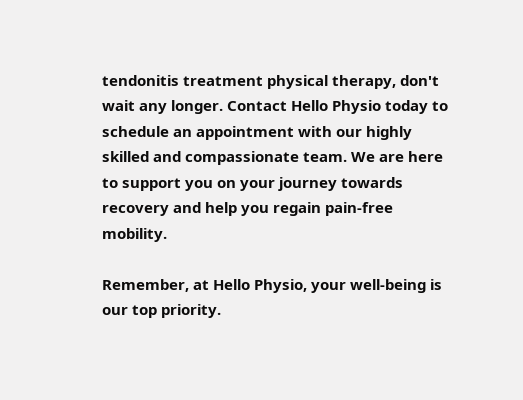tendonitis treatment physical therapy, don't wait any longer. Contact Hello Physio today to schedule an appointment with our highly skilled and compassionate team. We are here to support you on your journey towards recovery and help you regain pain-free mobility.

Remember, at Hello Physio, your well-being is our top priority.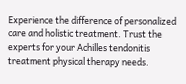Experience the difference of personalized care and holistic treatment. Trust the experts for your Achilles tendonitis treatment physical therapy needs.